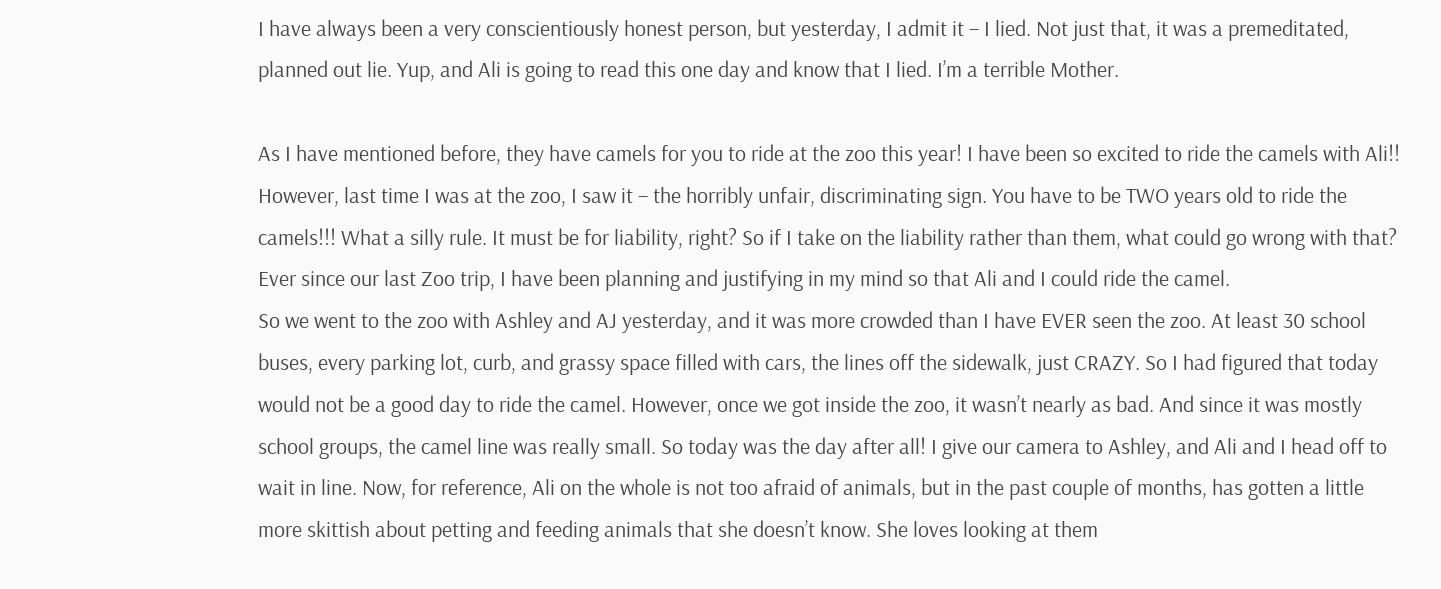I have always been a very conscientiously honest person, but yesterday, I admit it – I lied. Not just that, it was a premeditated, planned out lie. Yup, and Ali is going to read this one day and know that I lied. I’m a terrible Mother.

As I have mentioned before, they have camels for you to ride at the zoo this year! I have been so excited to ride the camels with Ali!! However, last time I was at the zoo, I saw it – the horribly unfair, discriminating sign. You have to be TWO years old to ride the camels!!! What a silly rule. It must be for liability, right? So if I take on the liability rather than them, what could go wrong with that? Ever since our last Zoo trip, I have been planning and justifying in my mind so that Ali and I could ride the camel.
So we went to the zoo with Ashley and AJ yesterday, and it was more crowded than I have EVER seen the zoo. At least 30 school buses, every parking lot, curb, and grassy space filled with cars, the lines off the sidewalk, just CRAZY. So I had figured that today would not be a good day to ride the camel. However, once we got inside the zoo, it wasn’t nearly as bad. And since it was mostly school groups, the camel line was really small. So today was the day after all! I give our camera to Ashley, and Ali and I head off to wait in line. Now, for reference, Ali on the whole is not too afraid of animals, but in the past couple of months, has gotten a little more skittish about petting and feeding animals that she doesn’t know. She loves looking at them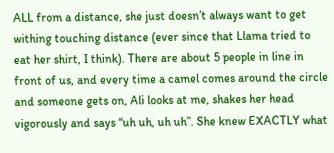ALL from a distance, she just doesn’t always want to get withing touching distance (ever since that Llama tried to eat her shirt, I think). There are about 5 people in line in front of us, and every time a camel comes around the circle and someone gets on, Ali looks at me, shakes her head vigorously and says “uh uh, uh uh”. She knew EXACTLY what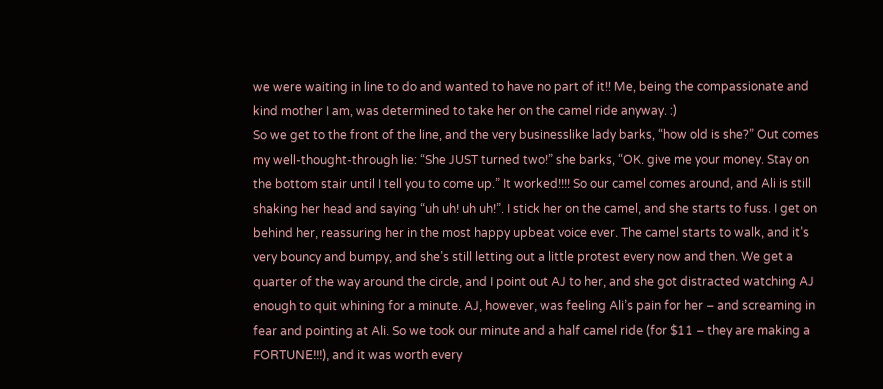we were waiting in line to do and wanted to have no part of it!! Me, being the compassionate and kind mother I am, was determined to take her on the camel ride anyway. :)
So we get to the front of the line, and the very businesslike lady barks, “how old is she?” Out comes my well-thought-through lie: “She JUST turned two!” she barks, “OK. give me your money. Stay on the bottom stair until I tell you to come up.” It worked!!!! So our camel comes around, and Ali is still shaking her head and saying “uh uh! uh uh!”. I stick her on the camel, and she starts to fuss. I get on behind her, reassuring her in the most happy upbeat voice ever. The camel starts to walk, and it’s very bouncy and bumpy, and she’s still letting out a little protest every now and then. We get a quarter of the way around the circle, and I point out AJ to her, and she got distracted watching AJ enough to quit whining for a minute. AJ, however, was feeling Ali’s pain for her – and screaming in fear and pointing at Ali. So we took our minute and a half camel ride (for $11 – they are making a FORTUNE!!!), and it was worth every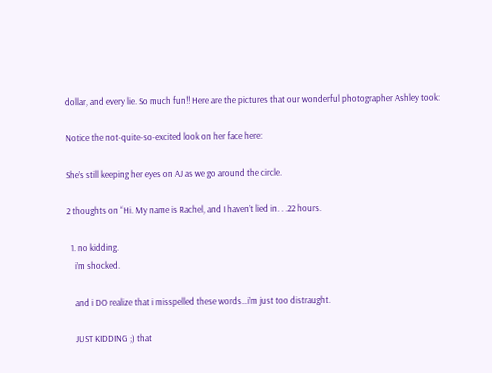dollar, and every lie. So much fun!! Here are the pictures that our wonderful photographer Ashley took:

Notice the not-quite-so-excited look on her face here:

She’s still keeping her eyes on AJ as we go around the circle.

2 thoughts on “Hi. My name is Rachel, and I haven’t lied in. . .22 hours.

  1. no kidding.
    i’m shocked.

    and i DO realize that i misspelled these words…i’m just too distraught.

    JUST KIDDING ;) that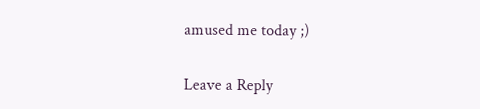amused me today ;)

Leave a Reply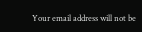Your email address will not be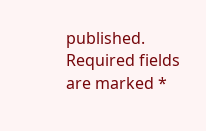published. Required fields are marked *